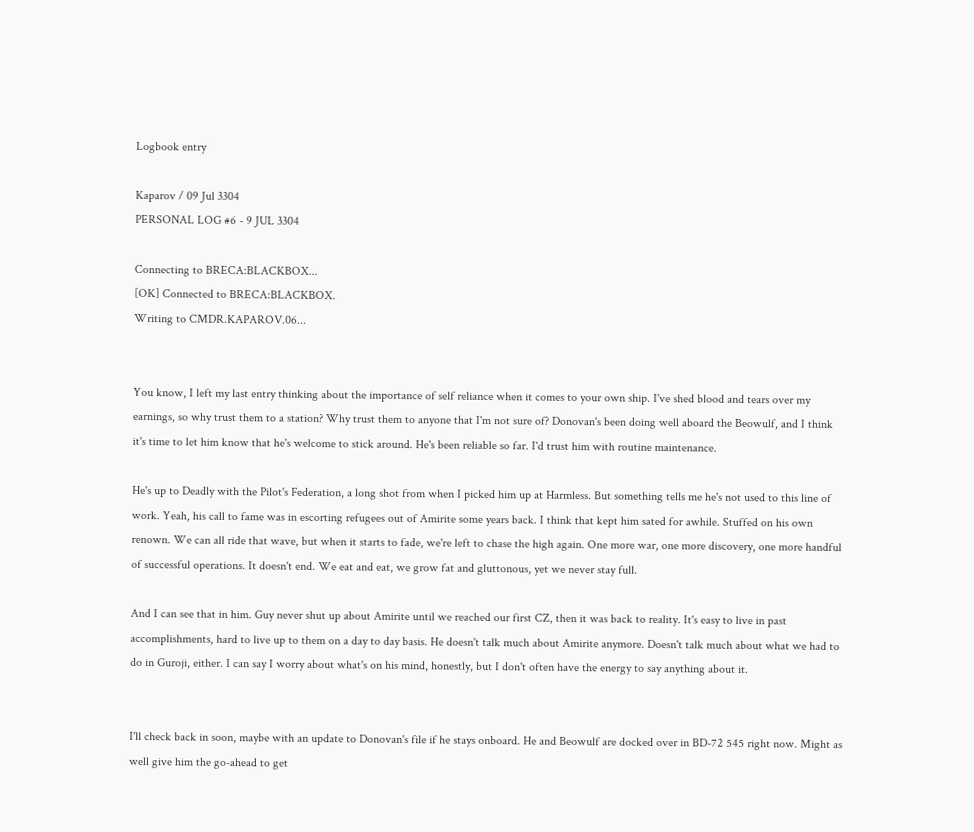Logbook entry

Kaparov / 09 Jul 3304
PERSONAL LOG #6 - 9 JUL 3304

Connecting to BRECA:BLACKBOX...
[OK] Connected to BRECA:BLACKBOX.
Writing to CMDR.KAPAROV.06...


You know, I left my last entry thinking about the importance of self reliance when it comes to your own ship. I've shed blood and tears over my earnings, so why trust them to a station? Why trust them to anyone that I'm not sure of? Donovan's been doing well aboard the Beowulf, and I think it's time to let him know that he's welcome to stick around. He's been reliable so far. I'd trust him with routine maintenance.

He's up to Deadly with the Pilot's Federation, a long shot from when I picked him up at Harmless. But something tells me he's not used to this line of work. Yeah, his call to fame was in escorting refugees out of Amirite some years back. I think that kept him sated for awhile. Stuffed on his own renown. We can all ride that wave, but when it starts to fade, we're left to chase the high again. One more war, one more discovery, one more handful of successful operations. It doesn't end. We eat and eat, we grow fat and gluttonous, yet we never stay full.

And I can see that in him. Guy never shut up about Amirite until we reached our first CZ, then it was back to reality. It's easy to live in past accomplishments, hard to live up to them on a day to day basis. He doesn't talk much about Amirite anymore. Doesn't talk much about what we had to do in Guroji, either. I can say I worry about what's on his mind, honestly, but I don't often have the energy to say anything about it.


I'll check back in soon, maybe with an update to Donovan's file if he stays onboard. He and Beowulf are docked over in BD-72 545 right now. Might as well give him the go-ahead to get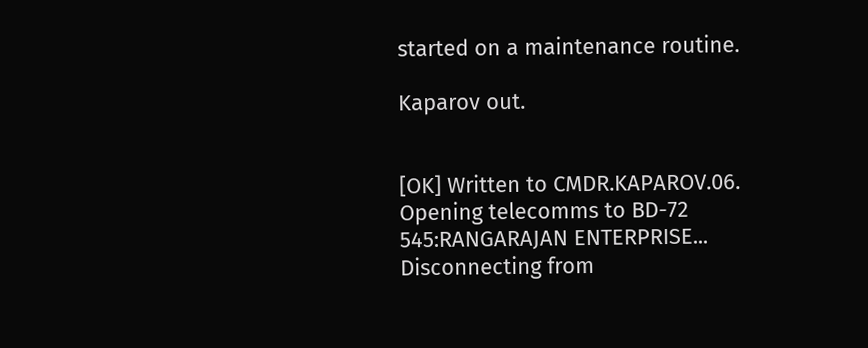started on a maintenance routine.

Kaparov out.


[OK] Written to CMDR.KAPAROV.06.
Opening telecomms to BD-72 545:RANGARAJAN ENTERPRISE...
Disconnecting from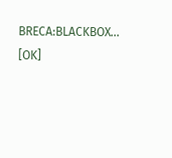BRECA:BLACKBOX...
[OK]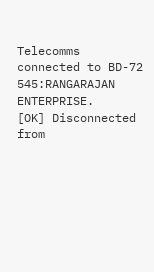Telecomms connected to BD-72 545:RANGARAJAN ENTERPRISE.
[OK] Disconnected from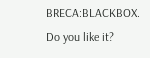BRECA:BLACKBOX.
Do you like it?